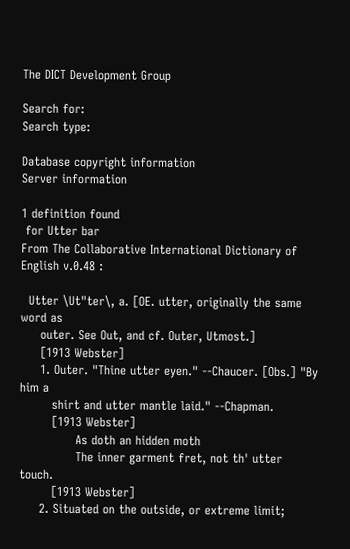The DICT Development Group

Search for:
Search type:

Database copyright information
Server information

1 definition found
 for Utter bar
From The Collaborative International Dictionary of English v.0.48 :

  Utter \Ut"ter\, a. [OE. utter, originally the same word as
     outer. See Out, and cf. Outer, Utmost.]
     [1913 Webster]
     1. Outer. "Thine utter eyen." --Chaucer. [Obs.] "By him a
        shirt and utter mantle laid." --Chapman.
        [1913 Webster]
              As doth an hidden moth
              The inner garment fret, not th' utter touch.
        [1913 Webster]
     2. Situated on the outside, or extreme limit;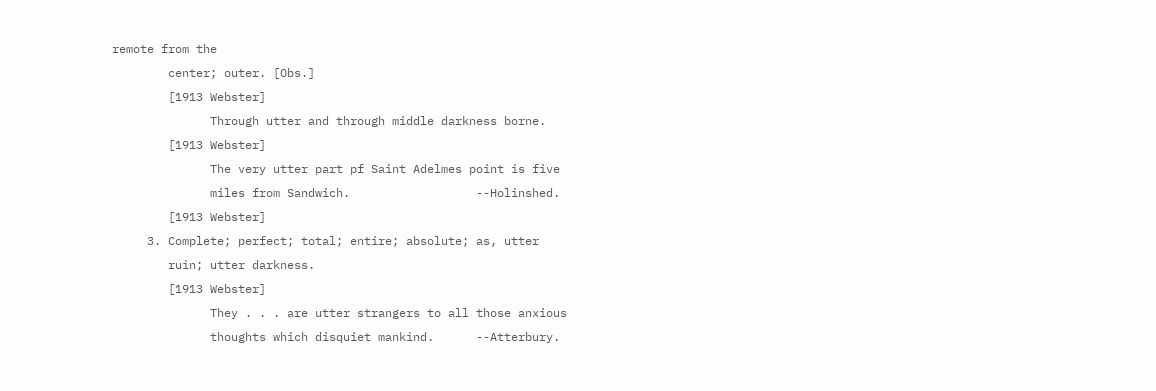remote from the
        center; outer. [Obs.]
        [1913 Webster]
              Through utter and through middle darkness borne.
        [1913 Webster]
              The very utter part pf Saint Adelmes point is five
              miles from Sandwich.                  --Holinshed.
        [1913 Webster]
     3. Complete; perfect; total; entire; absolute; as, utter
        ruin; utter darkness.
        [1913 Webster]
              They . . . are utter strangers to all those anxious
              thoughts which disquiet mankind.      --Atterbury.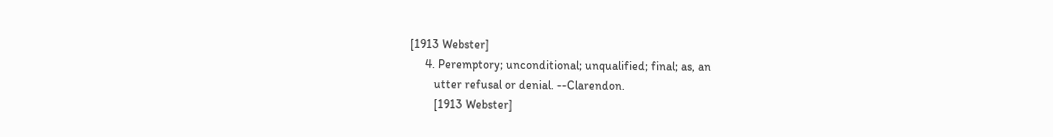[1913 Webster]
     4. Peremptory; unconditional; unqualified; final; as, an
        utter refusal or denial. --Clarendon.
        [1913 Webster]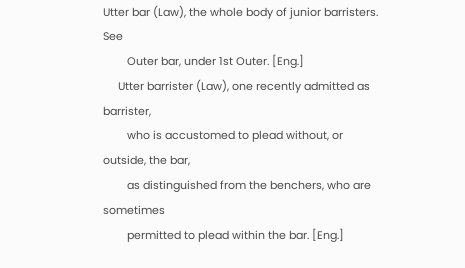Utter bar (Law), the whole body of junior barristers. See
        Outer bar, under 1st Outer. [Eng.]
     Utter barrister (Law), one recently admitted as barrister,
        who is accustomed to plead without, or outside, the bar,
        as distinguished from the benchers, who are sometimes
        permitted to plead within the bar. [Eng.]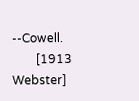--Cowell.
        [1913 Webster]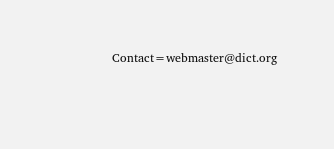Contact=webmaster@dict.org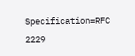Specification=RFC 2229